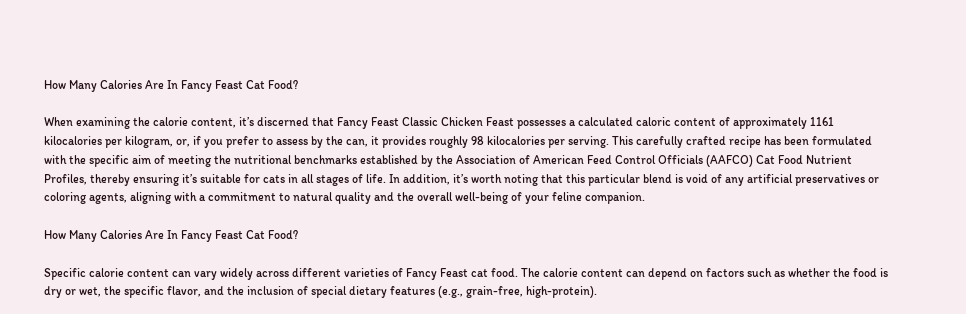How Many Calories Are In Fancy Feast Cat Food?

When examining the calorie content, it’s discerned that Fancy Feast Classic Chicken Feast possesses a calculated caloric content of approximately 1161 kilocalories per kilogram, or, if you prefer to assess by the can, it provides roughly 98 kilocalories per serving. This carefully crafted recipe has been formulated with the specific aim of meeting the nutritional benchmarks established by the Association of American Feed Control Officials (AAFCO) Cat Food Nutrient Profiles, thereby ensuring it’s suitable for cats in all stages of life. In addition, it’s worth noting that this particular blend is void of any artificial preservatives or coloring agents, aligning with a commitment to natural quality and the overall well-being of your feline companion.

How Many Calories Are In Fancy Feast Cat Food?

Specific calorie content can vary widely across different varieties of Fancy Feast cat food. The calorie content can depend on factors such as whether the food is dry or wet, the specific flavor, and the inclusion of special dietary features (e.g., grain-free, high-protein).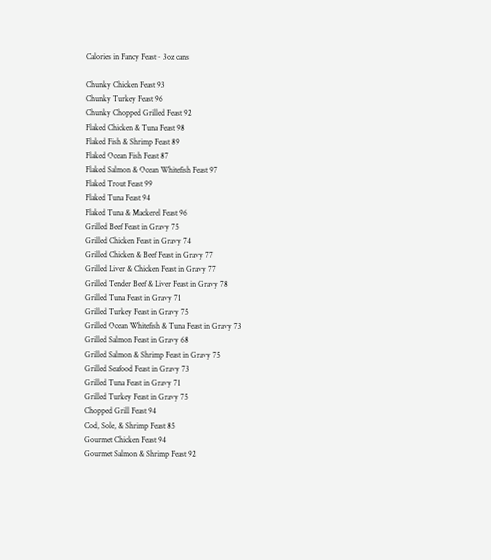Calories in Fancy Feast~ 3oz cans

Chunky Chicken Feast 93
Chunky Turkey Feast 96
Chunky Chopped Grilled Feast 92
Flaked Chicken & Tuna Feast 98
Flaked Fish & Shrimp Feast 89
Flaked Ocean Fish Feast 87
Flaked Salmon & Ocean Whitefish Feast 97
Flaked Trout Feast 99
Flaked Tuna Feast 94
Flaked Tuna & Mackerel Feast 96
Grilled Beef Feast in Gravy 75
Grilled Chicken Feast in Gravy 74
Grilled Chicken & Beef Feast in Gravy 77
Grilled Liver & Chicken Feast in Gravy 77
Grilled Tender Beef & Liver Feast in Gravy 78
Grilled Tuna Feast in Gravy 71
Grilled Turkey Feast in Gravy 75
Grilled Ocean Whitefish & Tuna Feast in Gravy 73
Grilled Salmon Feast in Gravy 68
Grilled Salmon & Shrimp Feast in Gravy 75
Grilled Seafood Feast in Gravy 73
Grilled Tuna Feast in Gravy 71
Grilled Turkey Feast in Gravy 75
Chopped Grill Feast 94
Cod, Sole, & Shrimp Feast 85
Gourmet Chicken Feast 94
Gourmet Salmon & Shrimp Feast 92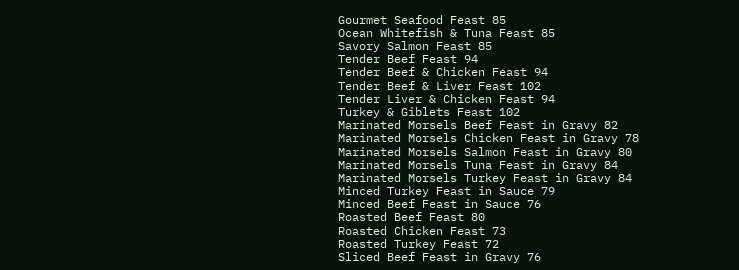Gourmet Seafood Feast 85
Ocean Whitefish & Tuna Feast 85
Savory Salmon Feast 85
Tender Beef Feast 94
Tender Beef & Chicken Feast 94
Tender Beef & Liver Feast 102
Tender Liver & Chicken Feast 94
Turkey & Giblets Feast 102
Marinated Morsels Beef Feast in Gravy 82
Marinated Morsels Chicken Feast in Gravy 78
Marinated Morsels Salmon Feast in Gravy 80
Marinated Morsels Tuna Feast in Gravy 84
Marinated Morsels Turkey Feast in Gravy 84
Minced Turkey Feast in Sauce 79
Minced Beef Feast in Sauce 76
Roasted Beef Feast 80
Roasted Chicken Feast 73
Roasted Turkey Feast 72
Sliced Beef Feast in Gravy 76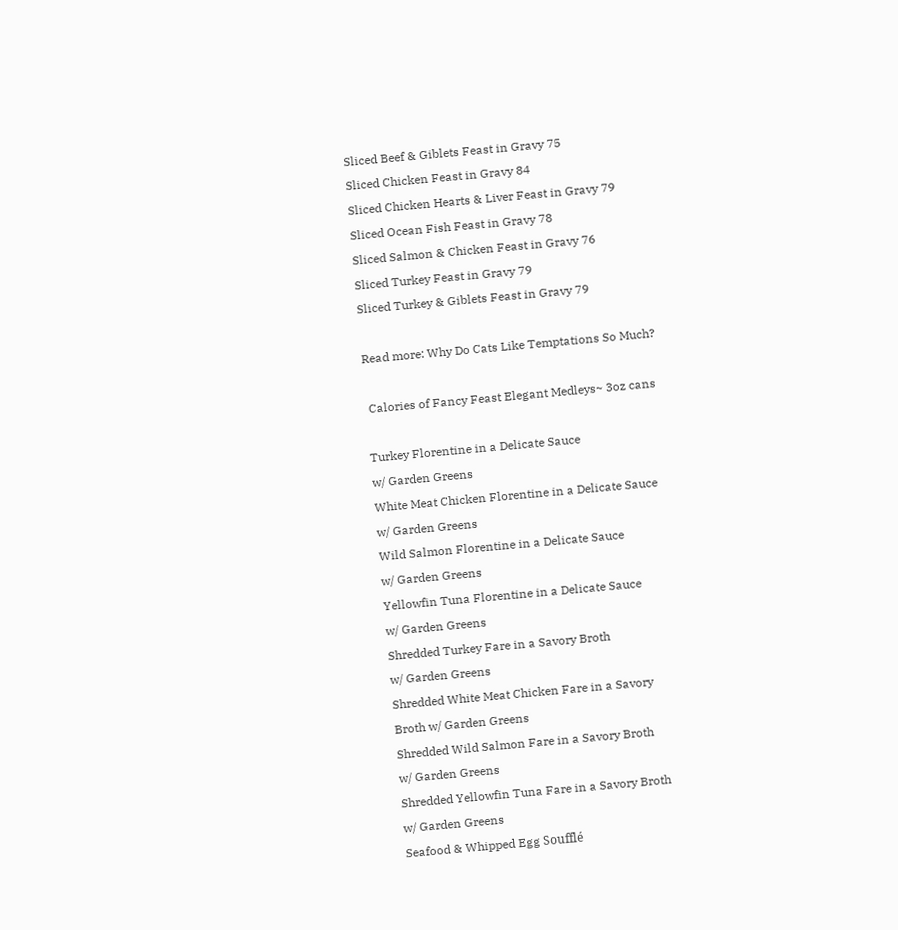Sliced Beef & Giblets Feast in Gravy 75
Sliced Chicken Feast in Gravy 84
Sliced Chicken Hearts & Liver Feast in Gravy 79
Sliced Ocean Fish Feast in Gravy 78
Sliced Salmon & Chicken Feast in Gravy 76
Sliced Turkey Feast in Gravy 79
Sliced Turkey & Giblets Feast in Gravy 79

Read more: Why Do Cats Like Temptations So Much?

 Calories of Fancy Feast Elegant Medleys~ 3oz cans

Turkey Florentine in a Delicate Sauce
w/ Garden Greens
White Meat Chicken Florentine in a Delicate Sauce
w/ Garden Greens
Wild Salmon Florentine in a Delicate Sauce
w/ Garden Greens
Yellowfin Tuna Florentine in a Delicate Sauce
w/ Garden Greens
Shredded Turkey Fare in a Savory Broth
w/ Garden Greens
Shredded White Meat Chicken Fare in a Savory
Broth w/ Garden Greens
Shredded Wild Salmon Fare in a Savory Broth
w/ Garden Greens
Shredded Yellowfin Tuna Fare in a Savory Broth
w/ Garden Greens
Seafood & Whipped Egg Soufflé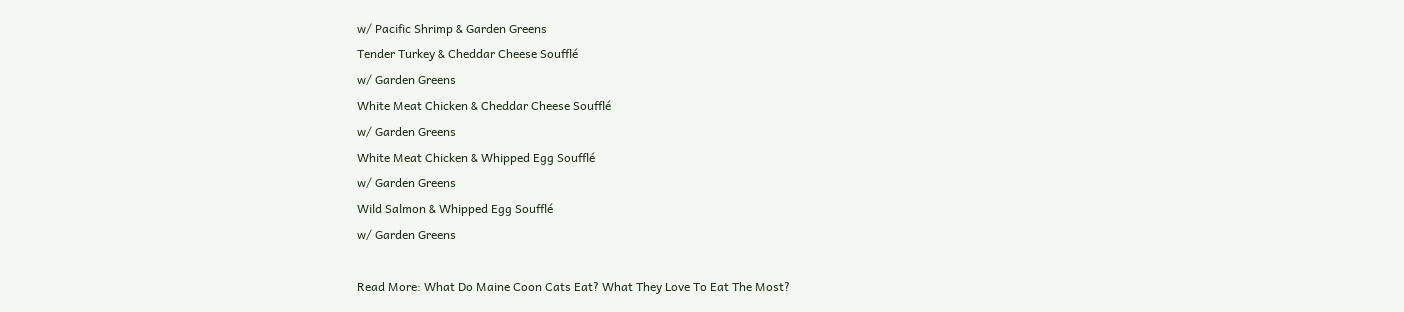w/ Pacific Shrimp & Garden Greens
Tender Turkey & Cheddar Cheese Soufflé
w/ Garden Greens
White Meat Chicken & Cheddar Cheese Soufflé
w/ Garden Greens
White Meat Chicken & Whipped Egg Soufflé
w/ Garden Greens
Wild Salmon & Whipped Egg Soufflé
w/ Garden Greens

Read More: What Do Maine Coon Cats Eat? What They Love To Eat The Most?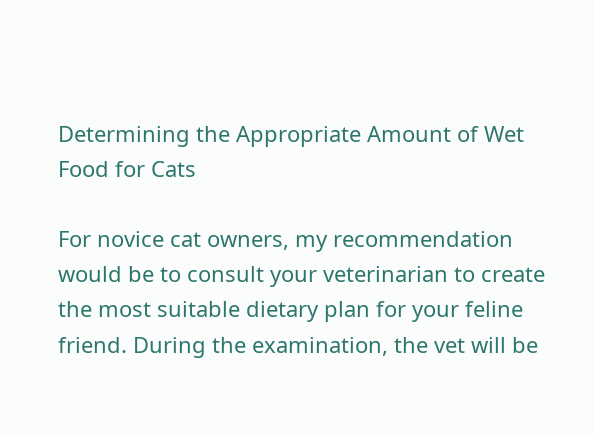Determining the Appropriate Amount of Wet Food for Cats

For novice cat owners, my recommendation would be to consult your veterinarian to create the most suitable dietary plan for your feline friend. During the examination, the vet will be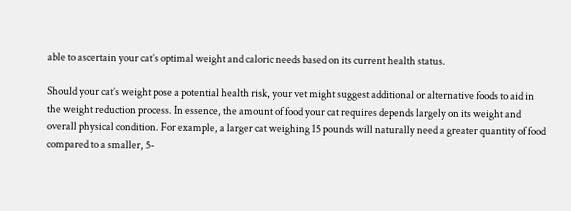able to ascertain your cat’s optimal weight and caloric needs based on its current health status.

Should your cat’s weight pose a potential health risk, your vet might suggest additional or alternative foods to aid in the weight reduction process. In essence, the amount of food your cat requires depends largely on its weight and overall physical condition. For example, a larger cat weighing 15 pounds will naturally need a greater quantity of food compared to a smaller, 5-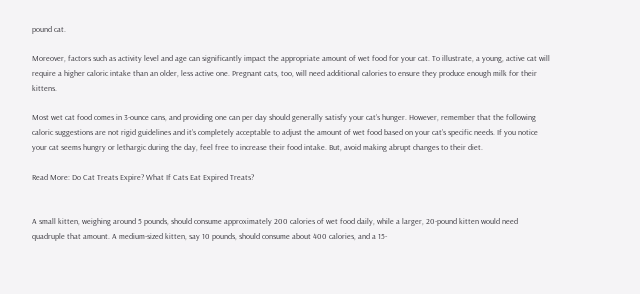pound cat.

Moreover, factors such as activity level and age can significantly impact the appropriate amount of wet food for your cat. To illustrate, a young, active cat will require a higher caloric intake than an older, less active one. Pregnant cats, too, will need additional calories to ensure they produce enough milk for their kittens.

Most wet cat food comes in 3-ounce cans, and providing one can per day should generally satisfy your cat’s hunger. However, remember that the following caloric suggestions are not rigid guidelines and it’s completely acceptable to adjust the amount of wet food based on your cat’s specific needs. If you notice your cat seems hungry or lethargic during the day, feel free to increase their food intake. But, avoid making abrupt changes to their diet.

Read More: Do Cat Treats Expire? What If Cats Eat Expired Treats?


A small kitten, weighing around 5 pounds, should consume approximately 200 calories of wet food daily, while a larger, 20-pound kitten would need quadruple that amount. A medium-sized kitten, say 10 pounds, should consume about 400 calories, and a 15-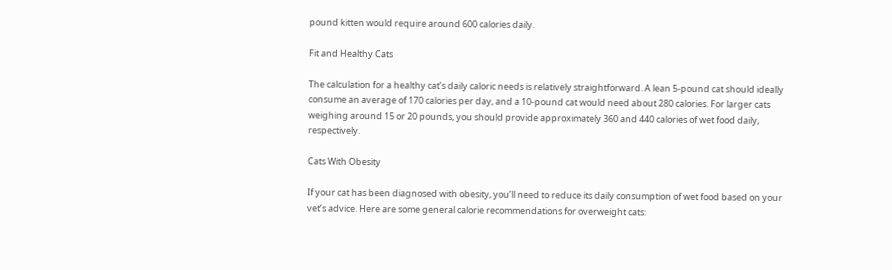pound kitten would require around 600 calories daily.

Fit and Healthy Cats

The calculation for a healthy cat’s daily caloric needs is relatively straightforward. A lean 5-pound cat should ideally consume an average of 170 calories per day, and a 10-pound cat would need about 280 calories. For larger cats weighing around 15 or 20 pounds, you should provide approximately 360 and 440 calories of wet food daily, respectively.

Cats With Obesity

If your cat has been diagnosed with obesity, you’ll need to reduce its daily consumption of wet food based on your vet’s advice. Here are some general calorie recommendations for overweight cats: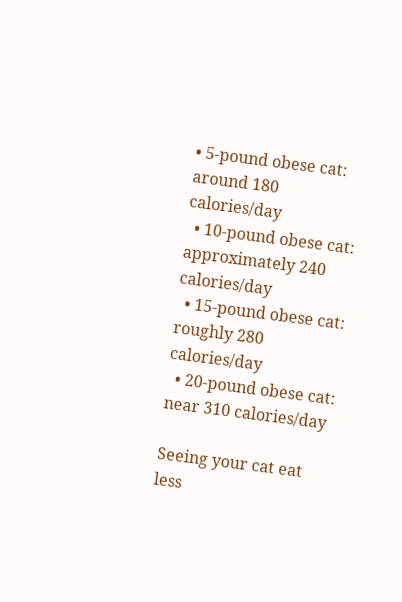• 5-pound obese cat: around 180 calories/day
  • 10-pound obese cat: approximately 240 calories/day
  • 15-pound obese cat: roughly 280 calories/day
  • 20-pound obese cat: near 310 calories/day

Seeing your cat eat less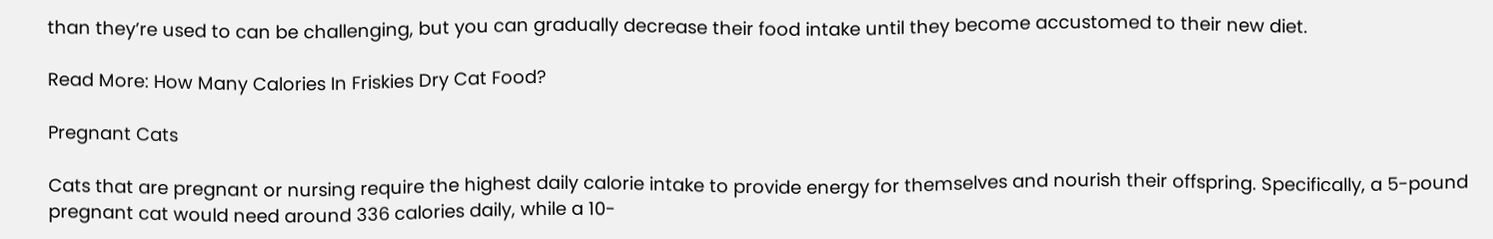than they’re used to can be challenging, but you can gradually decrease their food intake until they become accustomed to their new diet.

Read More: How Many Calories In Friskies Dry Cat Food?

Pregnant Cats

Cats that are pregnant or nursing require the highest daily calorie intake to provide energy for themselves and nourish their offspring. Specifically, a 5-pound pregnant cat would need around 336 calories daily, while a 10-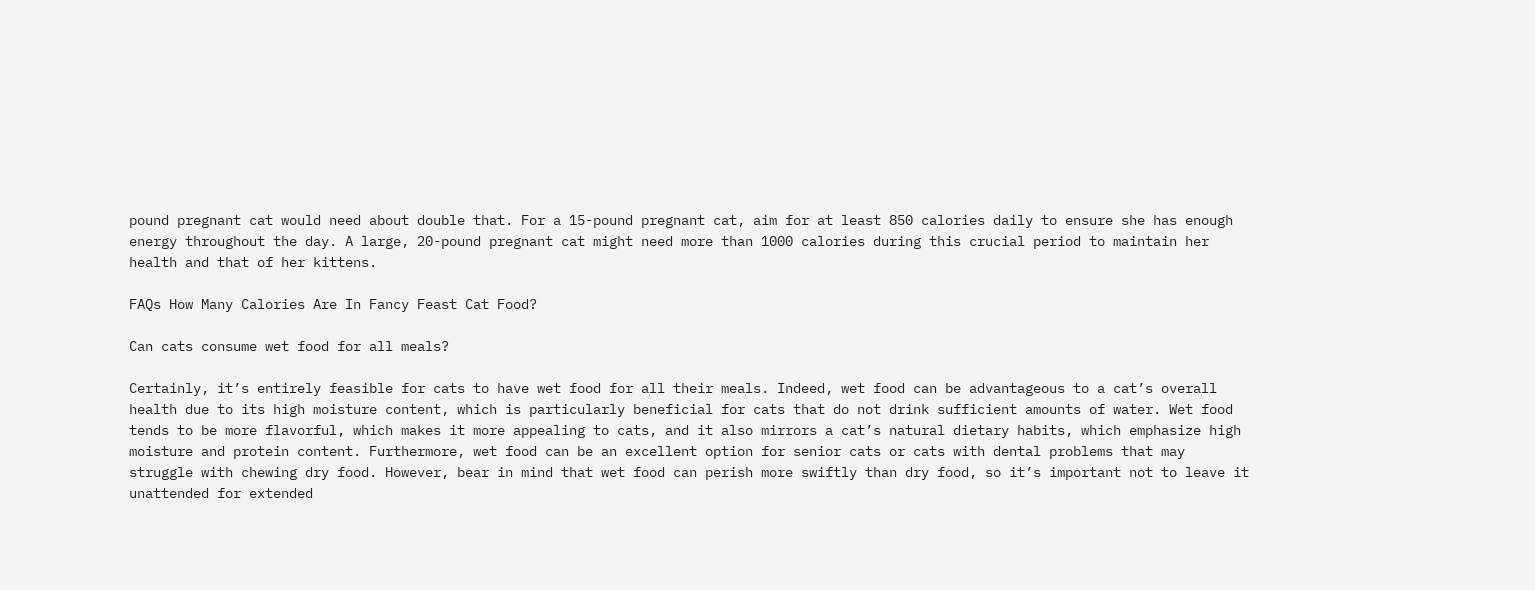pound pregnant cat would need about double that. For a 15-pound pregnant cat, aim for at least 850 calories daily to ensure she has enough energy throughout the day. A large, 20-pound pregnant cat might need more than 1000 calories during this crucial period to maintain her health and that of her kittens.

FAQs How Many Calories Are In Fancy Feast Cat Food?

Can cats consume wet food for all meals?

Certainly, it’s entirely feasible for cats to have wet food for all their meals. Indeed, wet food can be advantageous to a cat’s overall health due to its high moisture content, which is particularly beneficial for cats that do not drink sufficient amounts of water. Wet food tends to be more flavorful, which makes it more appealing to cats, and it also mirrors a cat’s natural dietary habits, which emphasize high moisture and protein content. Furthermore, wet food can be an excellent option for senior cats or cats with dental problems that may struggle with chewing dry food. However, bear in mind that wet food can perish more swiftly than dry food, so it’s important not to leave it unattended for extended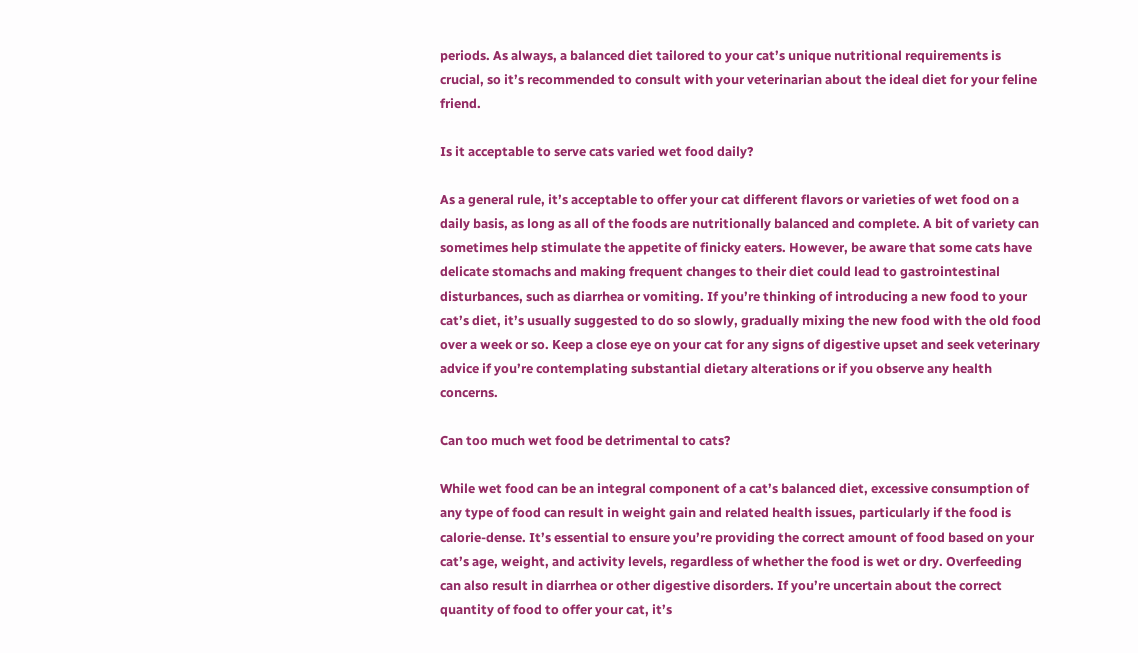periods. As always, a balanced diet tailored to your cat’s unique nutritional requirements is crucial, so it’s recommended to consult with your veterinarian about the ideal diet for your feline friend.

Is it acceptable to serve cats varied wet food daily?

As a general rule, it’s acceptable to offer your cat different flavors or varieties of wet food on a daily basis, as long as all of the foods are nutritionally balanced and complete. A bit of variety can sometimes help stimulate the appetite of finicky eaters. However, be aware that some cats have delicate stomachs and making frequent changes to their diet could lead to gastrointestinal disturbances, such as diarrhea or vomiting. If you’re thinking of introducing a new food to your cat’s diet, it’s usually suggested to do so slowly, gradually mixing the new food with the old food over a week or so. Keep a close eye on your cat for any signs of digestive upset and seek veterinary advice if you’re contemplating substantial dietary alterations or if you observe any health concerns.

Can too much wet food be detrimental to cats?

While wet food can be an integral component of a cat’s balanced diet, excessive consumption of any type of food can result in weight gain and related health issues, particularly if the food is calorie-dense. It’s essential to ensure you’re providing the correct amount of food based on your cat’s age, weight, and activity levels, regardless of whether the food is wet or dry. Overfeeding can also result in diarrhea or other digestive disorders. If you’re uncertain about the correct quantity of food to offer your cat, it’s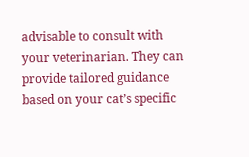advisable to consult with your veterinarian. They can provide tailored guidance based on your cat’s specific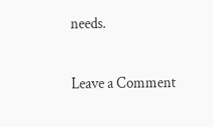needs.

Leave a Comment